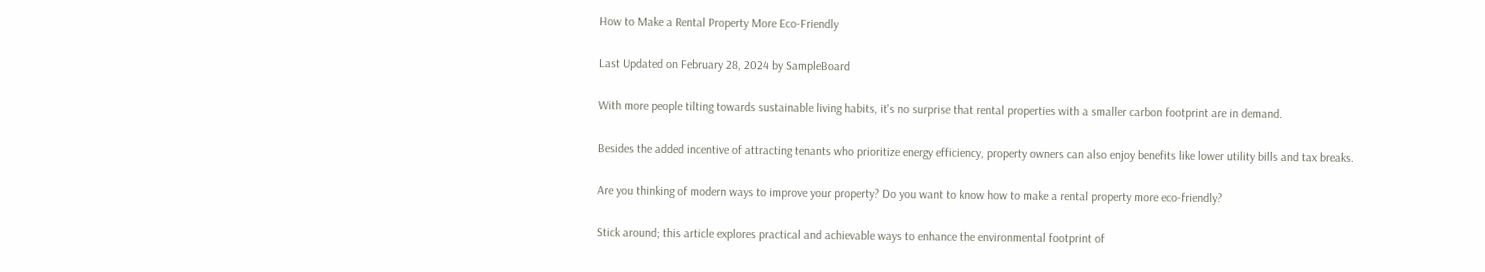How to Make a Rental Property More Eco-Friendly

Last Updated on February 28, 2024 by SampleBoard

With more people tilting towards sustainable living habits, it's no surprise that rental properties with a smaller carbon footprint are in demand.

Besides the added incentive of attracting tenants who prioritize energy efficiency, property owners can also enjoy benefits like lower utility bills and tax breaks.

Are you thinking of modern ways to improve your property? Do you want to know how to make a rental property more eco-friendly?

Stick around; this article explores practical and achievable ways to enhance the environmental footprint of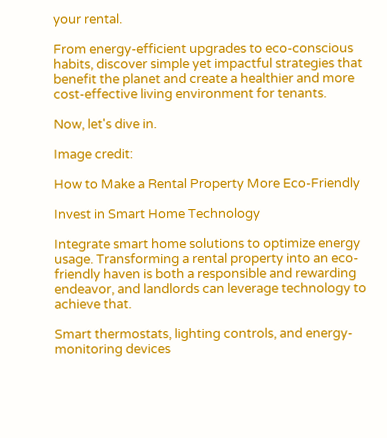your rental.

From energy-efficient upgrades to eco-conscious habits, discover simple yet impactful strategies that benefit the planet and create a healthier and more cost-effective living environment for tenants.

Now, let's dive in.

Image credit:

How to Make a Rental Property More Eco-Friendly

Invest in Smart Home Technology

Integrate smart home solutions to optimize energy usage. Transforming a rental property into an eco-friendly haven is both a responsible and rewarding endeavor, and landlords can leverage technology to achieve that.

Smart thermostats, lighting controls, and energy-monitoring devices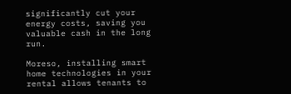significantly cut your energy costs, saving you valuable cash in the long run.

Moreso, installing smart home technologies in your rental allows tenants to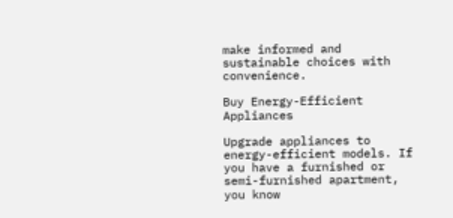make informed and sustainable choices with convenience.

Buy Energy-Efficient Appliances

Upgrade appliances to energy-efficient models. If you have a furnished or semi-furnished apartment, you know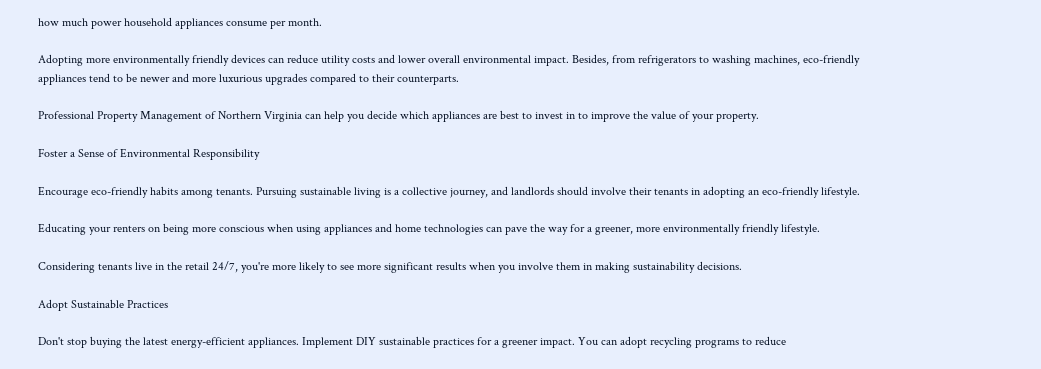how much power household appliances consume per month.

Adopting more environmentally friendly devices can reduce utility costs and lower overall environmental impact. Besides, from refrigerators to washing machines, eco-friendly appliances tend to be newer and more luxurious upgrades compared to their counterparts.

Professional Property Management of Northern Virginia can help you decide which appliances are best to invest in to improve the value of your property.

Foster a Sense of Environmental Responsibility

Encourage eco-friendly habits among tenants. Pursuing sustainable living is a collective journey, and landlords should involve their tenants in adopting an eco-friendly lifestyle.

Educating your renters on being more conscious when using appliances and home technologies can pave the way for a greener, more environmentally friendly lifestyle.

Considering tenants live in the retail 24/7, you're more likely to see more significant results when you involve them in making sustainability decisions.

Adopt Sustainable Practices

Don't stop buying the latest energy-efficient appliances. Implement DIY sustainable practices for a greener impact. You can adopt recycling programs to reduce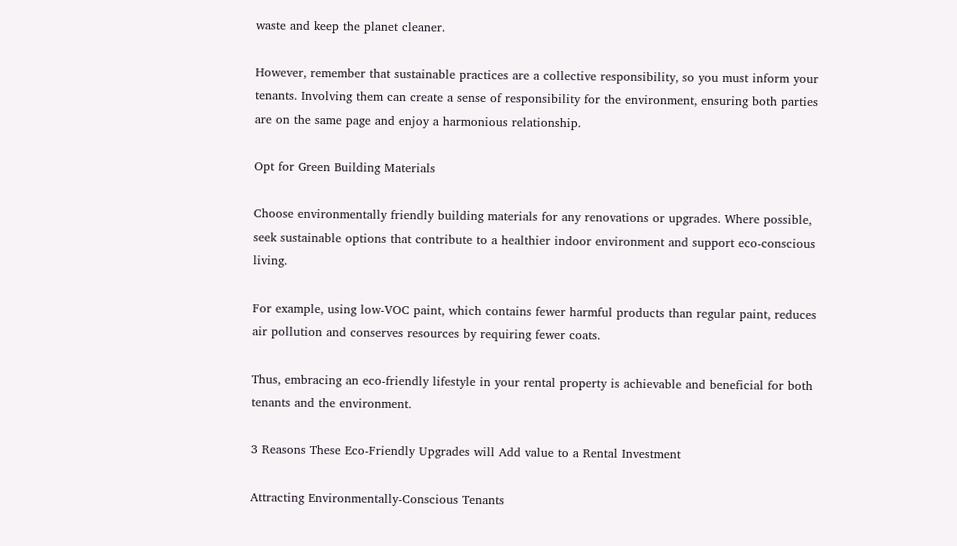waste and keep the planet cleaner.

However, remember that sustainable practices are a collective responsibility, so you must inform your tenants. Involving them can create a sense of responsibility for the environment, ensuring both parties are on the same page and enjoy a harmonious relationship.

Opt for Green Building Materials

Choose environmentally friendly building materials for any renovations or upgrades. Where possible, seek sustainable options that contribute to a healthier indoor environment and support eco-conscious living.

For example, using low-VOC paint, which contains fewer harmful products than regular paint, reduces air pollution and conserves resources by requiring fewer coats.

Thus, embracing an eco-friendly lifestyle in your rental property is achievable and beneficial for both tenants and the environment.

3 Reasons These Eco-Friendly Upgrades will Add value to a Rental Investment

Attracting Environmentally-Conscious Tenants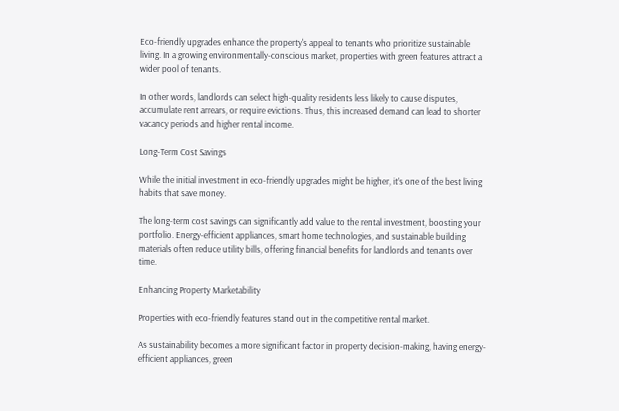Eco-friendly upgrades enhance the property's appeal to tenants who prioritize sustainable living. In a growing environmentally-conscious market, properties with green features attract a wider pool of tenants.

In other words, landlords can select high-quality residents less likely to cause disputes, accumulate rent arrears, or require evictions. Thus, this increased demand can lead to shorter vacancy periods and higher rental income.

Long-Term Cost Savings

While the initial investment in eco-friendly upgrades might be higher, it’s one of the best living habits that save money.

The long-term cost savings can significantly add value to the rental investment, boosting your portfolio. Energy-efficient appliances, smart home technologies, and sustainable building materials often reduce utility bills, offering financial benefits for landlords and tenants over time.

Enhancing Property Marketability

Properties with eco-friendly features stand out in the competitive rental market.

As sustainability becomes a more significant factor in property decision-making, having energy-efficient appliances, green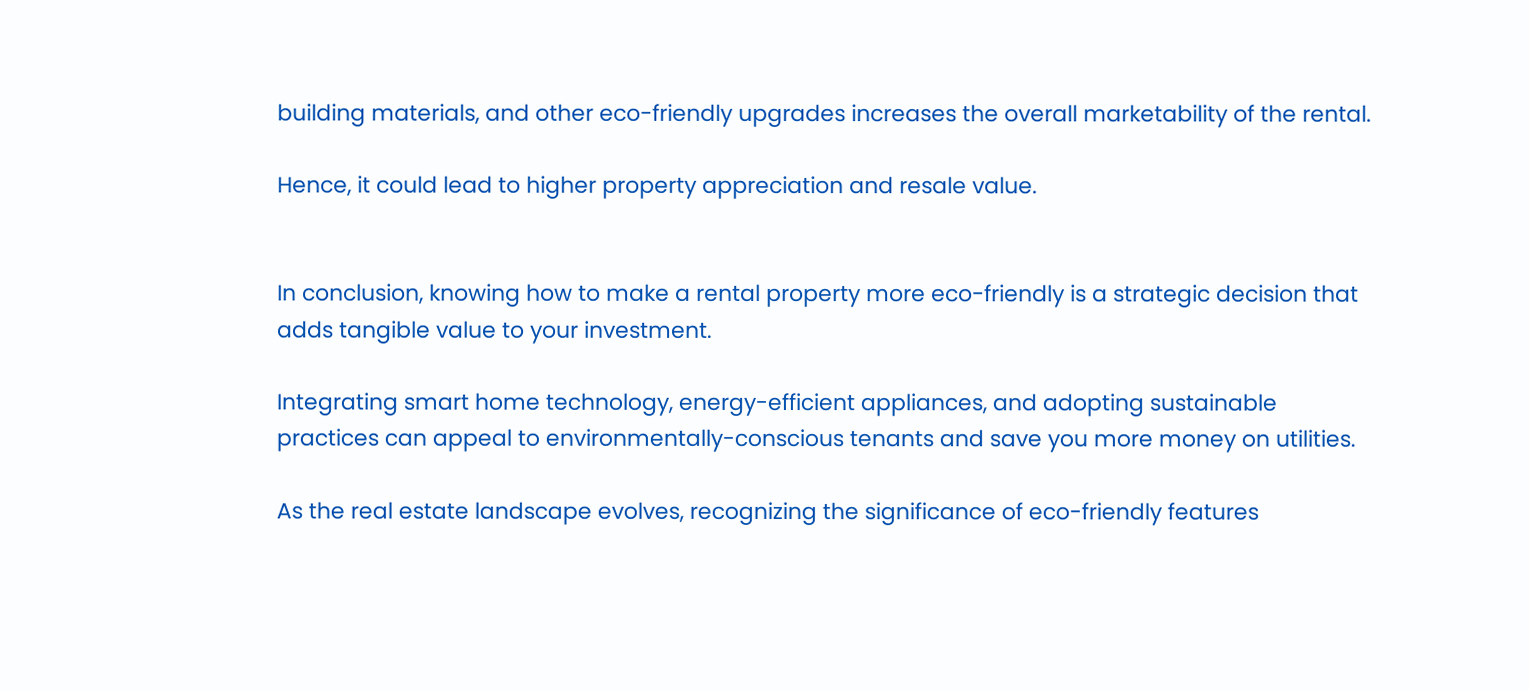building materials, and other eco-friendly upgrades increases the overall marketability of the rental.

Hence, it could lead to higher property appreciation and resale value.


In conclusion, knowing how to make a rental property more eco-friendly is a strategic decision that adds tangible value to your investment.

Integrating smart home technology, energy-efficient appliances, and adopting sustainable practices can appeal to environmentally-conscious tenants and save you more money on utilities.

As the real estate landscape evolves, recognizing the significance of eco-friendly features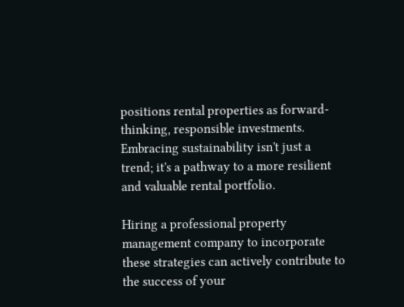positions rental properties as forward-thinking, responsible investments. Embracing sustainability isn't just a trend; it's a pathway to a more resilient and valuable rental portfolio.

Hiring a professional property management company to incorporate these strategies can actively contribute to the success of your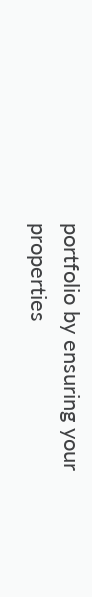portfolio by ensuring your properties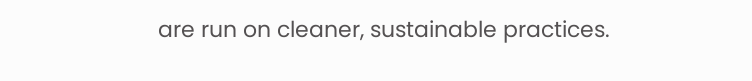are run on cleaner, sustainable practices.